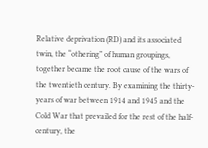Relative deprivation (RD) and its associated twin, the “othering” of human groupings, together became the root cause of the wars of the twentieth century. By examining the thirty-years of war between 1914 and 1945 and the Cold War that prevailed for the rest of the half-century, the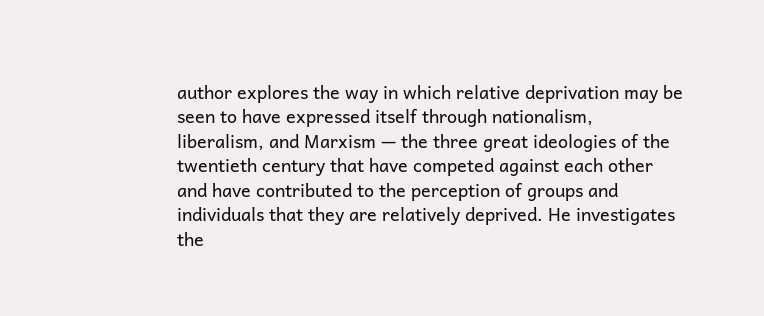author explores the way in which relative deprivation may be seen to have expressed itself through nationalism, liberalism, and Marxism — the three great ideologies of the twentieth century that have competed against each other and have contributed to the perception of groups and individuals that they are relatively deprived. He investigates the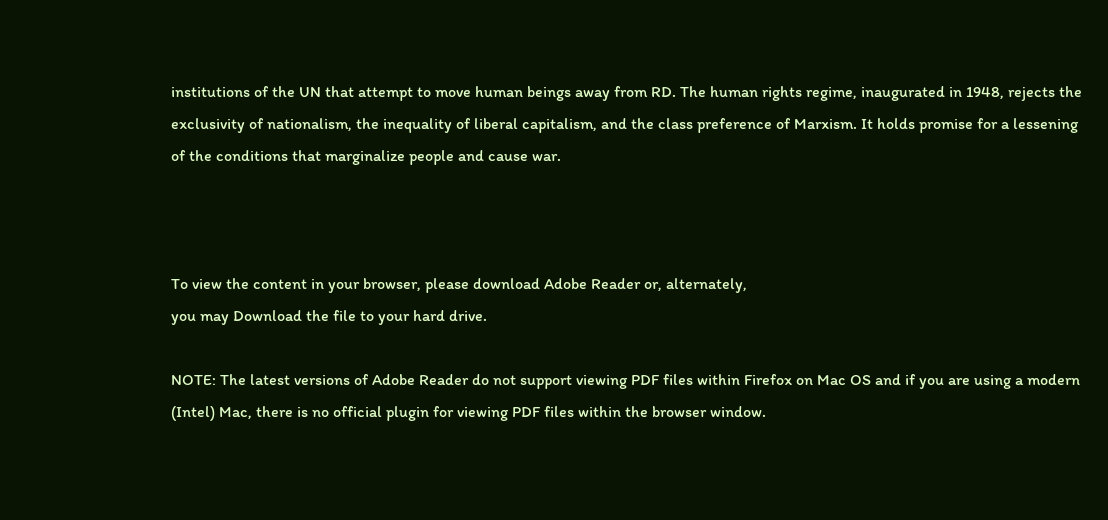institutions of the UN that attempt to move human beings away from RD. The human rights regime, inaugurated in 1948, rejects the exclusivity of nationalism, the inequality of liberal capitalism, and the class preference of Marxism. It holds promise for a lessening of the conditions that marginalize people and cause war.



To view the content in your browser, please download Adobe Reader or, alternately,
you may Download the file to your hard drive.

NOTE: The latest versions of Adobe Reader do not support viewing PDF files within Firefox on Mac OS and if you are using a modern (Intel) Mac, there is no official plugin for viewing PDF files within the browser window.